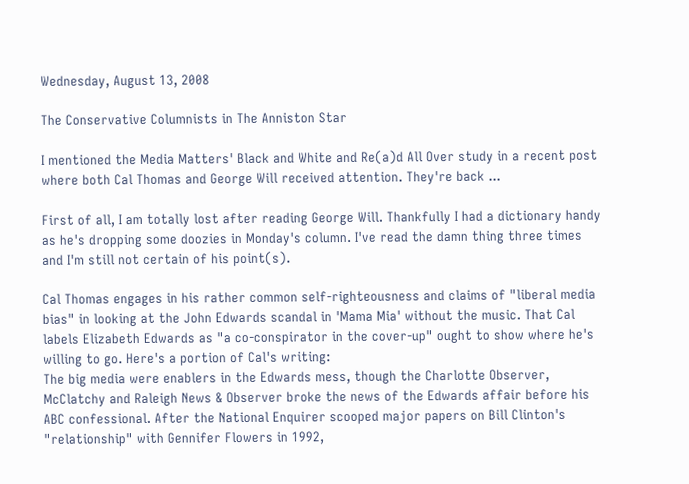Wednesday, August 13, 2008

The Conservative Columnists in The Anniston Star

I mentioned the Media Matters' Black and White and Re(a)d All Over study in a recent post where both Cal Thomas and George Will received attention. They're back ...

First of all, I am totally lost after reading George Will. Thankfully I had a dictionary handy as he's dropping some doozies in Monday's column. I've read the damn thing three times and I'm still not certain of his point(s).

Cal Thomas engages in his rather common self-righteousness and claims of "liberal media bias" in looking at the John Edwards scandal in 'Mama Mia' without the music. That Cal labels Elizabeth Edwards as "a co-conspirator in the cover-up" ought to show where he's willing to go. Here's a portion of Cal's writing:
The big media were enablers in the Edwards mess, though the Charlotte Observer, McClatchy and Raleigh News & Observer broke the news of the Edwards affair before his ABC confessional. After the National Enquirer scooped major papers on Bill Clinton's "relationship" with Gennifer Flowers in 1992,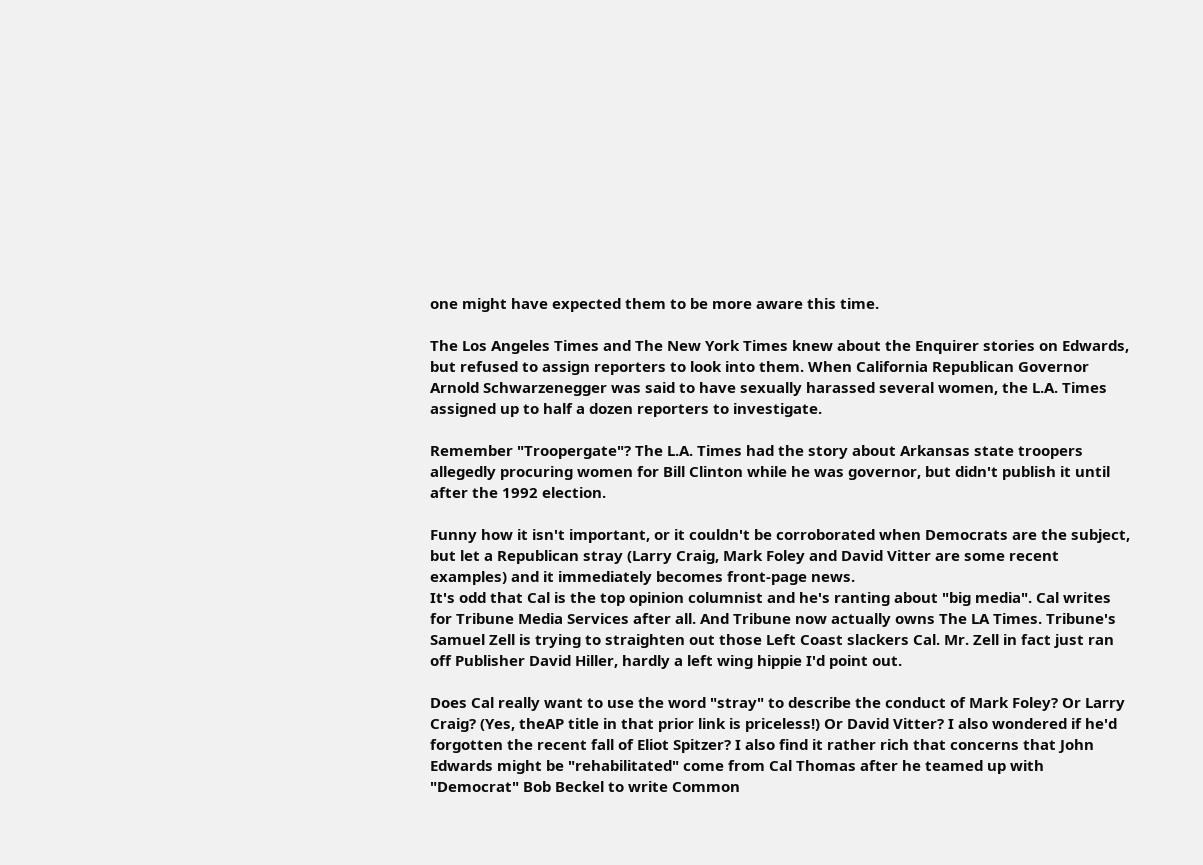one might have expected them to be more aware this time.

The Los Angeles Times and The New York Times knew about the Enquirer stories on Edwards, but refused to assign reporters to look into them. When California Republican Governor Arnold Schwarzenegger was said to have sexually harassed several women, the L.A. Times assigned up to half a dozen reporters to investigate.

Remember "Troopergate"? The L.A. Times had the story about Arkansas state troopers allegedly procuring women for Bill Clinton while he was governor, but didn't publish it until after the 1992 election.

Funny how it isn't important, or it couldn't be corroborated when Democrats are the subject, but let a Republican stray (Larry Craig, Mark Foley and David Vitter are some recent examples) and it immediately becomes front-page news.
It's odd that Cal is the top opinion columnist and he's ranting about "big media". Cal writes for Tribune Media Services after all. And Tribune now actually owns The LA Times. Tribune's Samuel Zell is trying to straighten out those Left Coast slackers Cal. Mr. Zell in fact just ran off Publisher David Hiller, hardly a left wing hippie I'd point out.

Does Cal really want to use the word "stray" to describe the conduct of Mark Foley? Or Larry Craig? (Yes, theAP title in that prior link is priceless!) Or David Vitter? I also wondered if he'd forgotten the recent fall of Eliot Spitzer? I also find it rather rich that concerns that John Edwards might be "rehabilitated" come from Cal Thomas after he teamed up with "Democrat" Bob Beckel to write Common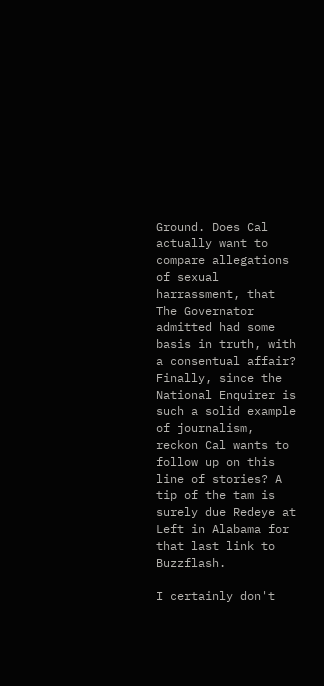Ground. Does Cal actually want to compare allegations of sexual harrassment, that The Governator admitted had some basis in truth, with a consentual affair? Finally, since the National Enquirer is such a solid example of journalism, reckon Cal wants to follow up on this line of stories? A tip of the tam is surely due Redeye at Left in Alabama for that last link to Buzzflash.

I certainly don't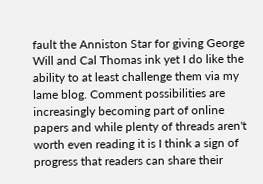fault the Anniston Star for giving George Will and Cal Thomas ink yet I do like the ability to at least challenge them via my lame blog. Comment possibilities are increasingly becoming part of online papers and while plenty of threads aren't worth even reading it is I think a sign of progress that readers can share their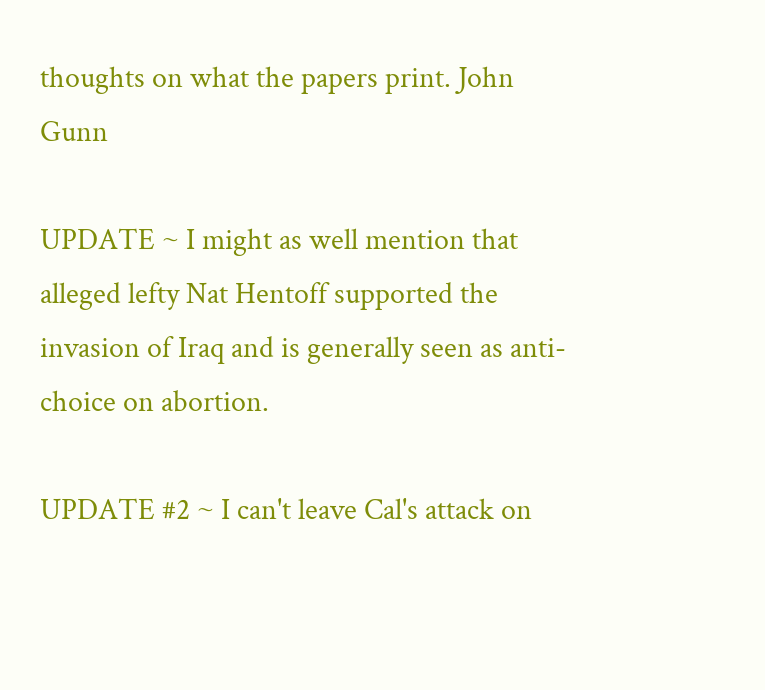thoughts on what the papers print. John Gunn

UPDATE ~ I might as well mention that alleged lefty Nat Hentoff supported the invasion of Iraq and is generally seen as anti-choice on abortion.

UPDATE #2 ~ I can't leave Cal's attack on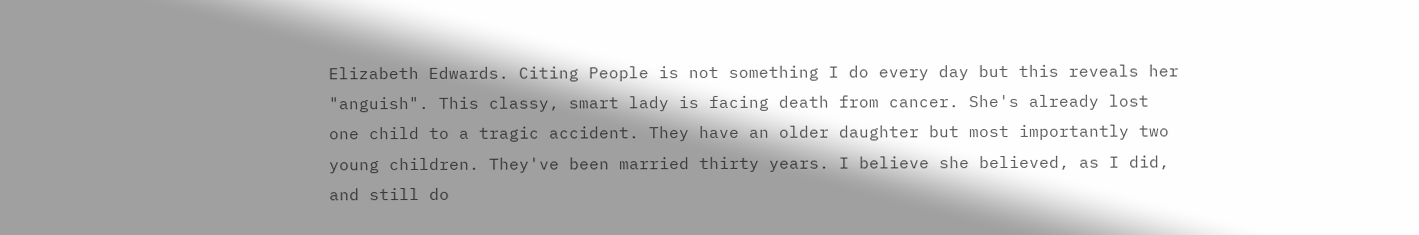Elizabeth Edwards. Citing People is not something I do every day but this reveals her "anguish". This classy, smart lady is facing death from cancer. She's already lost one child to a tragic accident. They have an older daughter but most importantly two young children. They've been married thirty years. I believe she believed, as I did, and still do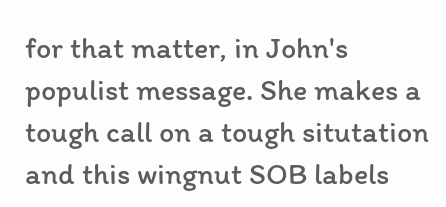for that matter, in John's populist message. She makes a tough call on a tough situtation and this wingnut SOB labels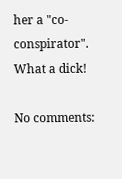her a "co-conspirator". What a dick!

No comments: